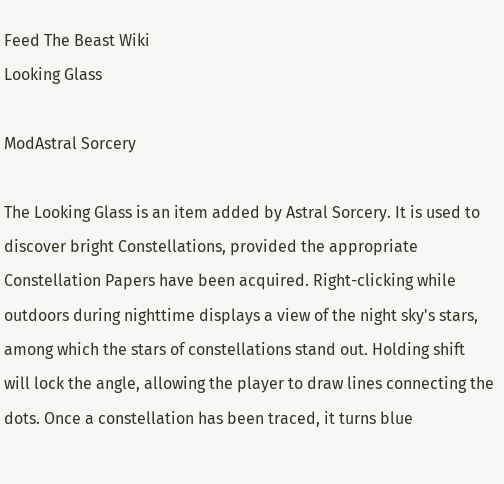Feed The Beast Wiki
Looking Glass

ModAstral Sorcery

The Looking Glass is an item added by Astral Sorcery. It is used to discover bright Constellations, provided the appropriate Constellation Papers have been acquired. Right-clicking while outdoors during nighttime displays a view of the night sky's stars, among which the stars of constellations stand out. Holding shift will lock the angle, allowing the player to draw lines connecting the dots. Once a constellation has been traced, it turns blue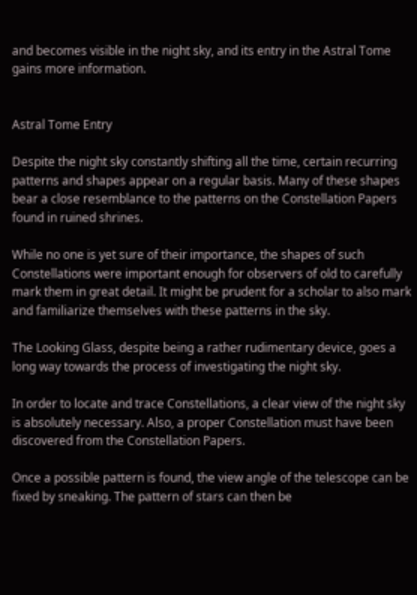and becomes visible in the night sky, and its entry in the Astral Tome gains more information.


Astral Tome Entry

Despite the night sky constantly shifting all the time, certain recurring patterns and shapes appear on a regular basis. Many of these shapes bear a close resemblance to the patterns on the Constellation Papers found in ruined shrines.

While no one is yet sure of their importance, the shapes of such Constellations were important enough for observers of old to carefully mark them in great detail. It might be prudent for a scholar to also mark and familiarize themselves with these patterns in the sky.

The Looking Glass, despite being a rather rudimentary device, goes a long way towards the process of investigating the night sky.

In order to locate and trace Constellations, a clear view of the night sky is absolutely necessary. Also, a proper Constellation must have been discovered from the Constellation Papers.

Once a possible pattern is found, the view angle of the telescope can be fixed by sneaking. The pattern of stars can then be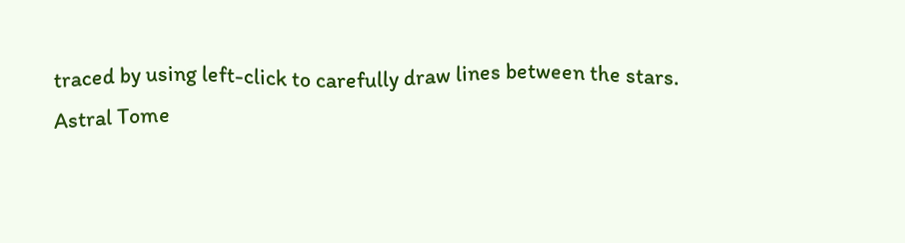traced by using left-click to carefully draw lines between the stars.
Astral Tome